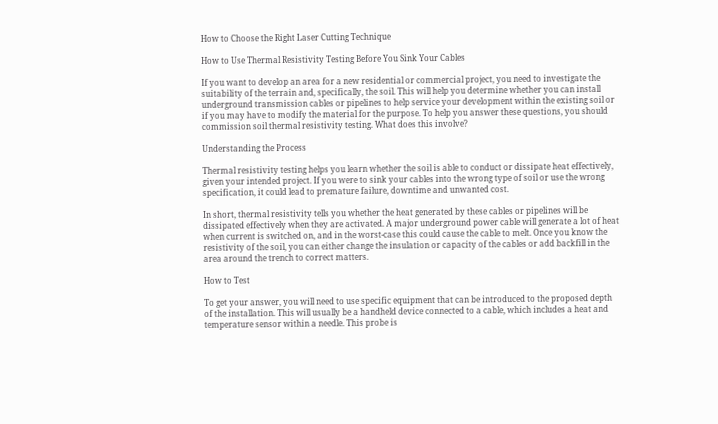How to Choose the Right Laser Cutting Technique

How to Use Thermal Resistivity Testing Before You Sink Your Cables

If you want to develop an area for a new residential or commercial project, you need to investigate the suitability of the terrain and, specifically, the soil. This will help you determine whether you can install underground transmission cables or pipelines to help service your development within the existing soil or if you may have to modify the material for the purpose. To help you answer these questions, you should commission soil thermal resistivity testing. What does this involve?

Understanding the Process

Thermal resistivity testing helps you learn whether the soil is able to conduct or dissipate heat effectively, given your intended project. If you were to sink your cables into the wrong type of soil or use the wrong specification, it could lead to premature failure, downtime and unwanted cost.

In short, thermal resistivity tells you whether the heat generated by these cables or pipelines will be dissipated effectively when they are activated. A major underground power cable will generate a lot of heat when current is switched on, and in the worst-case this could cause the cable to melt. Once you know the resistivity of the soil, you can either change the insulation or capacity of the cables or add backfill in the area around the trench to correct matters.

How to Test

To get your answer, you will need to use specific equipment that can be introduced to the proposed depth of the installation. This will usually be a handheld device connected to a cable, which includes a heat and temperature sensor within a needle. This probe is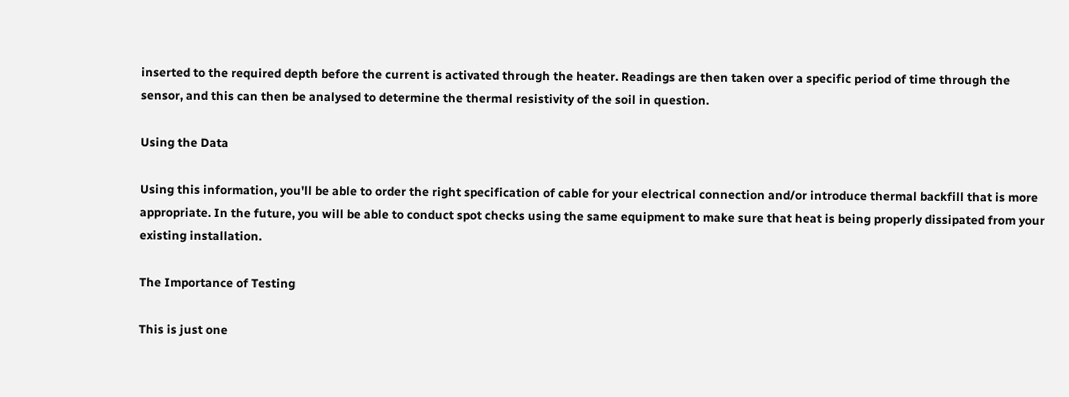inserted to the required depth before the current is activated through the heater. Readings are then taken over a specific period of time through the sensor, and this can then be analysed to determine the thermal resistivity of the soil in question.

Using the Data

Using this information, you'll be able to order the right specification of cable for your electrical connection and/or introduce thermal backfill that is more appropriate. In the future, you will be able to conduct spot checks using the same equipment to make sure that heat is being properly dissipated from your existing installation.

The Importance of Testing

This is just one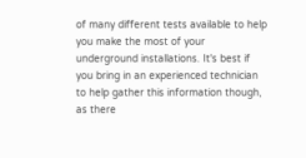of many different tests available to help you make the most of your underground installations. It's best if you bring in an experienced technician to help gather this information though, as there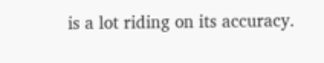is a lot riding on its accuracy.